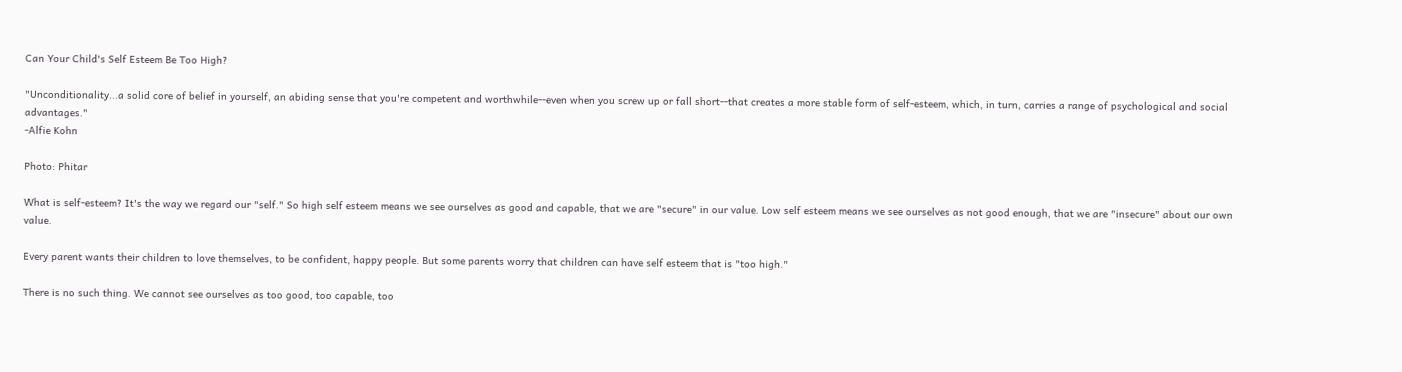Can Your Child's Self Esteem Be Too High?

"Unconditionality...a solid core of belief in yourself, an abiding sense that you're competent and worthwhile--even when you screw up or fall short--that creates a more stable form of self-esteem, which, in turn, carries a range of psychological and social advantages."
-Alfie Kohn

Photo: Phitar

What is self-esteem? It's the way we regard our "self." So high self esteem means we see ourselves as good and capable, that we are "secure" in our value. Low self esteem means we see ourselves as not good enough, that we are "insecure" about our own value.

Every parent wants their children to love themselves, to be confident, happy people. But some parents worry that children can have self esteem that is "too high."

There is no such thing. We cannot see ourselves as too good, too capable, too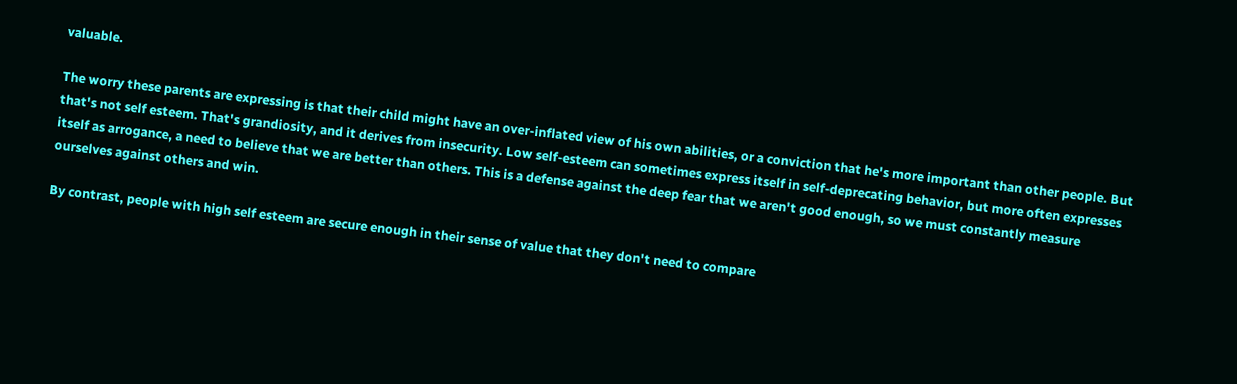valuable.

The worry these parents are expressing is that their child might have an over-inflated view of his own abilities, or a conviction that he's more important than other people. But that's not self esteem. That's grandiosity, and it derives from insecurity. Low self-esteem can sometimes express itself in self-deprecating behavior, but more often expresses itself as arrogance, a need to believe that we are better than others. This is a defense against the deep fear that we aren't good enough, so we must constantly measure ourselves against others and win.

By contrast, people with high self esteem are secure enough in their sense of value that they don't need to compare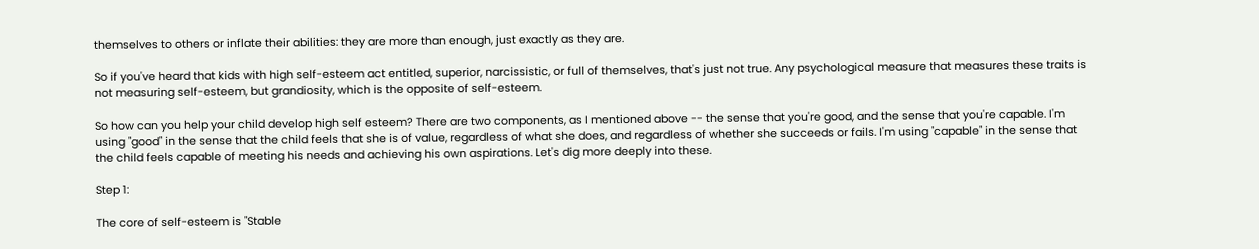themselves to others or inflate their abilities: they are more than enough, just exactly as they are.

So if you've heard that kids with high self-esteem act entitled, superior, narcissistic, or full of themselves, that's just not true. Any psychological measure that measures these traits is not measuring self-esteem, but grandiosity, which is the opposite of self-esteem.

So how can you help your child develop high self esteem? There are two components, as I mentioned above -- the sense that you're good, and the sense that you're capable. I'm using "good" in the sense that the child feels that she is of value, regardless of what she does, and regardless of whether she succeeds or fails. I'm using "capable" in the sense that the child feels capable of meeting his needs and achieving his own aspirations. Let's dig more deeply into these.

Step 1:

The core of self-esteem is "Stable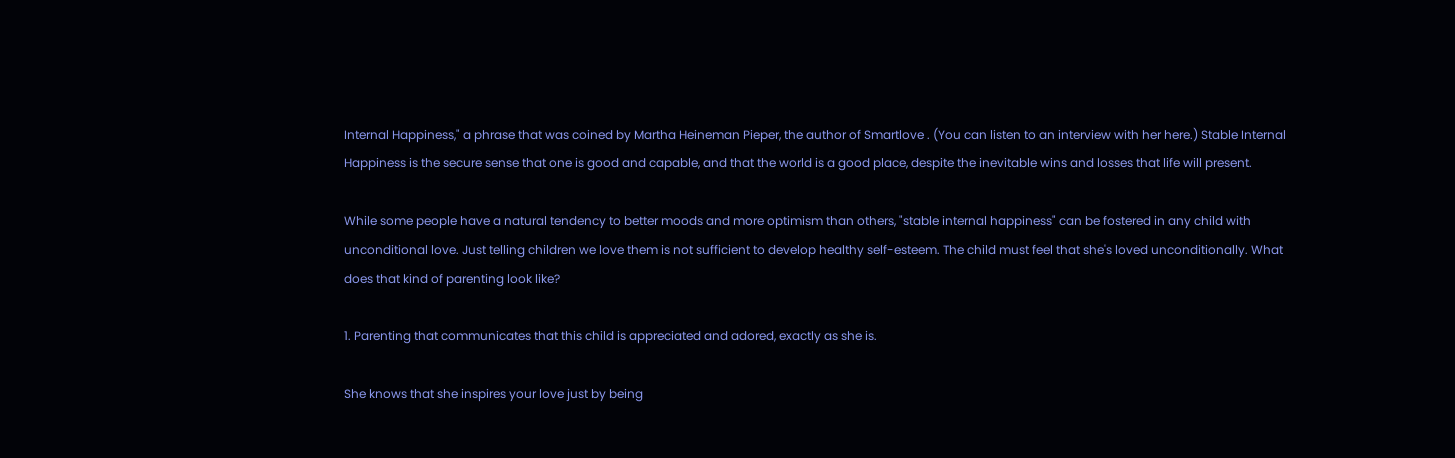Internal Happiness," a phrase that was coined by Martha Heineman Pieper, the author of Smartlove . (You can listen to an interview with her here.) Stable Internal Happiness is the secure sense that one is good and capable, and that the world is a good place, despite the inevitable wins and losses that life will present.

While some people have a natural tendency to better moods and more optimism than others, "stable internal happiness" can be fostered in any child with unconditional love. Just telling children we love them is not sufficient to develop healthy self-esteem. The child must feel that she's loved unconditionally. What does that kind of parenting look like?

1. Parenting that communicates that this child is appreciated and adored, exactly as she is.

She knows that she inspires your love just by being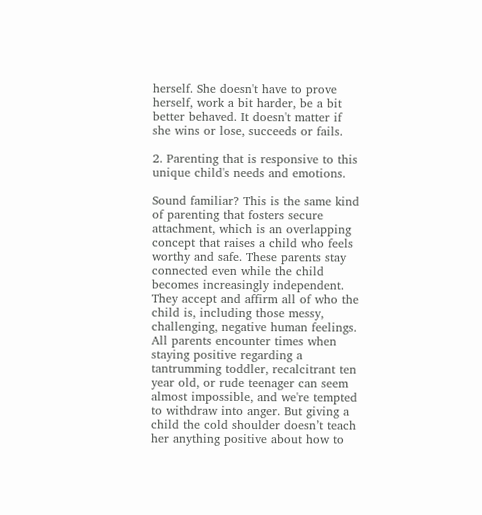herself. She doesn't have to prove herself, work a bit harder, be a bit better behaved. It doesn't matter if she wins or lose, succeeds or fails.

2. Parenting that is responsive to this unique child's needs and emotions.

Sound familiar? This is the same kind of parenting that fosters secure attachment, which is an overlapping concept that raises a child who feels worthy and safe. These parents stay connected even while the child becomes increasingly independent. They accept and affirm all of who the child is, including those messy, challenging, negative human feelings. All parents encounter times when staying positive regarding a tantrumming toddler, recalcitrant ten year old, or rude teenager can seem almost impossible, and we're tempted to withdraw into anger. But giving a child the cold shoulder doesn’t teach her anything positive about how to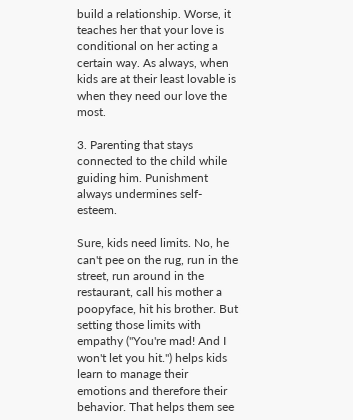build a relationship. Worse, it teaches her that your love is conditional on her acting a certain way. As always, when kids are at their least lovable is when they need our love the most.

3. Parenting that stays connected to the child while guiding him. Punishment always undermines self-esteem.

Sure, kids need limits. No, he can't pee on the rug, run in the street, run around in the restaurant, call his mother a poopyface, hit his brother. But setting those limits with empathy ("You're mad! And I won't let you hit.") helps kids learn to manage their emotions and therefore their behavior. That helps them see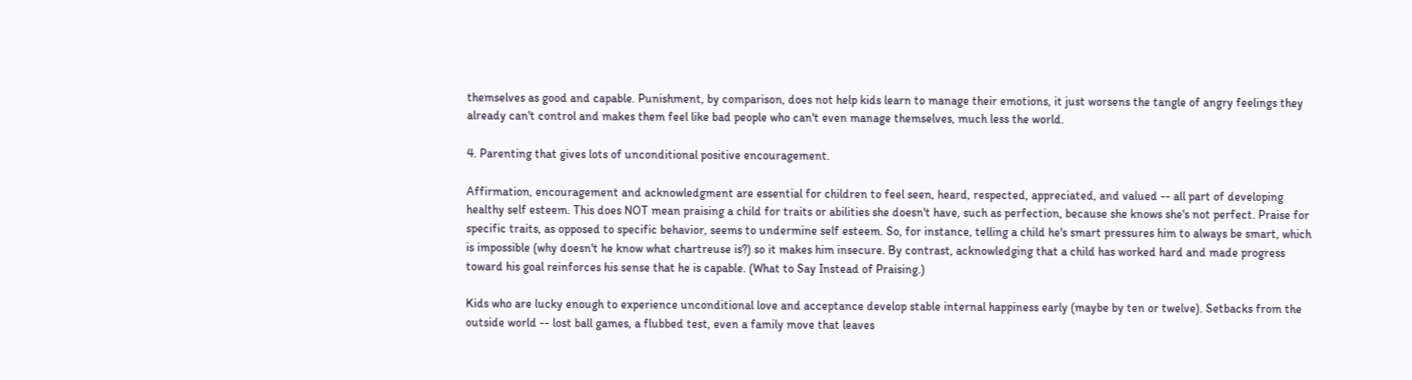themselves as good and capable. Punishment, by comparison, does not help kids learn to manage their emotions, it just worsens the tangle of angry feelings they already can't control and makes them feel like bad people who can't even manage themselves, much less the world.

4. Parenting that gives lots of unconditional positive encouragement.

Affirmation, encouragement and acknowledgment are essential for children to feel seen, heard, respected, appreciated, and valued -- all part of developing healthy self esteem. This does NOT mean praising a child for traits or abilities she doesn't have, such as perfection, because she knows she's not perfect. Praise for specific traits, as opposed to specific behavior, seems to undermine self esteem. So, for instance, telling a child he's smart pressures him to always be smart, which is impossible (why doesn't he know what chartreuse is?) so it makes him insecure. By contrast, acknowledging that a child has worked hard and made progress toward his goal reinforces his sense that he is capable. (What to Say Instead of Praising.)

Kids who are lucky enough to experience unconditional love and acceptance develop stable internal happiness early (maybe by ten or twelve). Setbacks from the outside world -- lost ball games, a flubbed test, even a family move that leaves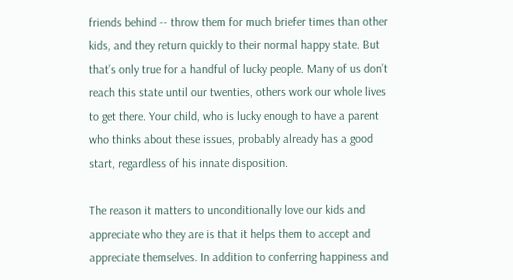friends behind -- throw them for much briefer times than other kids, and they return quickly to their normal happy state. But that’s only true for a handful of lucky people. Many of us don’t reach this state until our twenties, others work our whole lives to get there. Your child, who is lucky enough to have a parent who thinks about these issues, probably already has a good start, regardless of his innate disposition.

The reason it matters to unconditionally love our kids and appreciate who they are is that it helps them to accept and appreciate themselves. In addition to conferring happiness and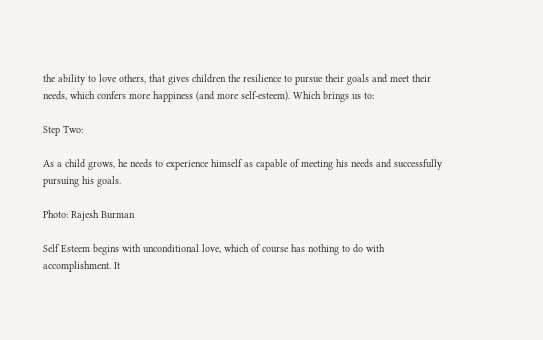the ability to love others, that gives children the resilience to pursue their goals and meet their needs, which confers more happiness (and more self-esteem). Which brings us to:

Step Two:

As a child grows, he needs to experience himself as capable of meeting his needs and successfully pursuing his goals.

Photo: Rajesh Burman

Self Esteem begins with unconditional love, which of course has nothing to do with accomplishment. It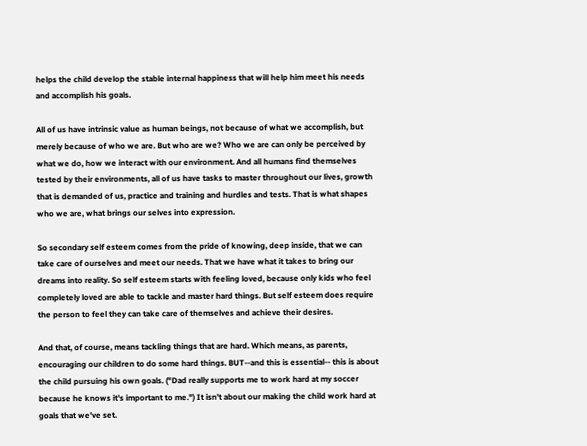helps the child develop the stable internal happiness that will help him meet his needs and accomplish his goals.

All of us have intrinsic value as human beings, not because of what we accomplish, but merely because of who we are. But who are we? Who we are can only be perceived by what we do, how we interact with our environment. And all humans find themselves tested by their environments, all of us have tasks to master throughout our lives, growth that is demanded of us, practice and training and hurdles and tests. That is what shapes who we are, what brings our selves into expression.

So secondary self esteem comes from the pride of knowing, deep inside, that we can take care of ourselves and meet our needs. That we have what it takes to bring our dreams into reality. So self esteem starts with feeling loved, because only kids who feel completely loved are able to tackle and master hard things. But self esteem does require the person to feel they can take care of themselves and achieve their desires.

And that, of course, means tackling things that are hard. Which means, as parents, encouraging our children to do some hard things. BUT--and this is essential-- this is about the child pursuing his own goals. ("Dad really supports me to work hard at my soccer because he knows it's important to me.") It isn't about our making the child work hard at goals that we've set.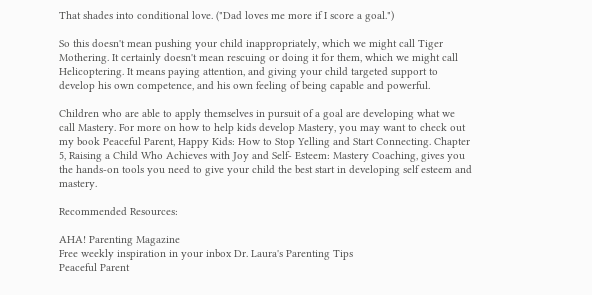That shades into conditional love. ("Dad loves me more if I score a goal.")

So this doesn't mean pushing your child inappropriately, which we might call Tiger Mothering. It certainly doesn't mean rescuing or doing it for them, which we might call Helicoptering. It means paying attention, and giving your child targeted support to develop his own competence, and his own feeling of being capable and powerful.

Children who are able to apply themselves in pursuit of a goal are developing what we call Mastery. For more on how to help kids develop Mastery, you may want to check out my book Peaceful Parent, Happy Kids: How to Stop Yelling and Start Connecting. Chapter 5, Raising a Child Who Achieves with Joy and Self- Esteem: Mastery Coaching, gives you the hands-on tools you need to give your child the best start in developing self esteem and mastery.

Recommended Resources:

AHA! Parenting Magazine
Free weekly inspiration in your inbox Dr. Laura's Parenting Tips
Peaceful Parent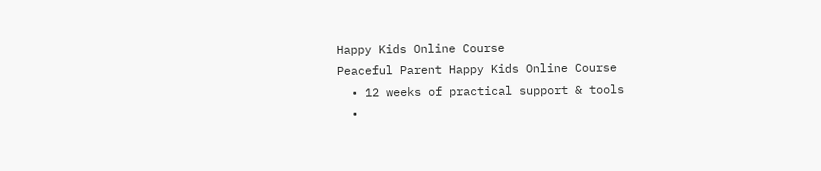Happy Kids Online Course
Peaceful Parent Happy Kids Online Course
  • 12 weeks of practical support & tools
  •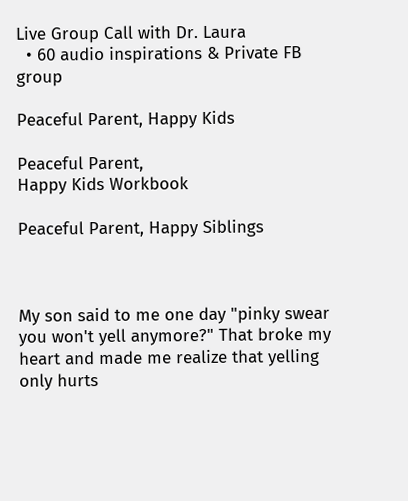Live Group Call with Dr. Laura
  • 60 audio inspirations & Private FB group

Peaceful Parent, Happy Kids

Peaceful Parent,
Happy Kids Workbook

Peaceful Parent, Happy Siblings



My son said to me one day "pinky swear you won't yell anymore?" That broke my heart and made me realize that yelling only hurts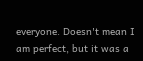everyone. Doesn't mean I am perfect, but it was a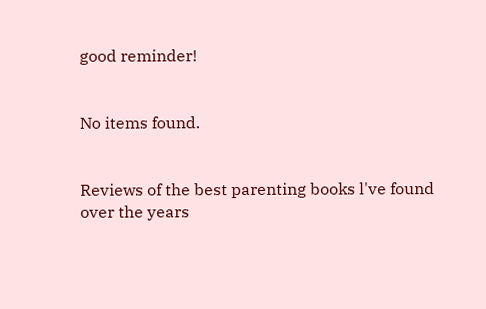good reminder!


No items found.


Reviews of the best parenting books l've found over the years